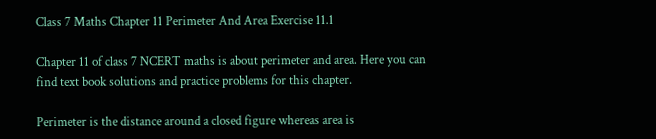Class 7 Maths Chapter 11 Perimeter And Area Exercise 11.1

Chapter 11 of class 7 NCERT maths is about perimeter and area. Here you can find text book solutions and practice problems for this chapter.

Perimeter is the distance around a closed figure whereas area is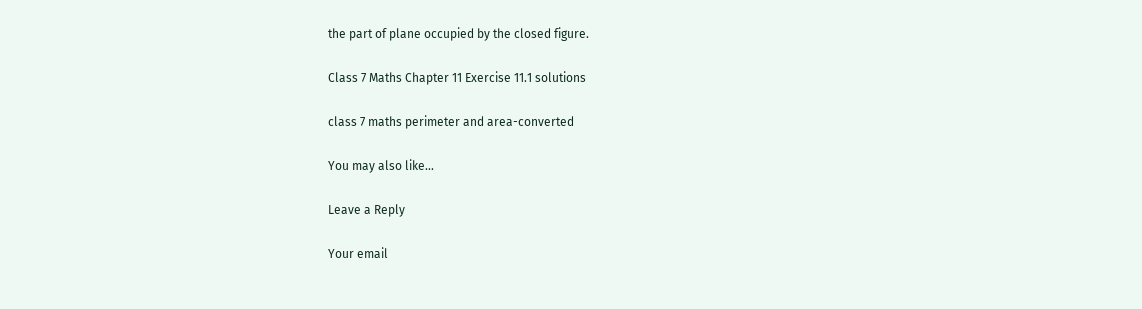the part of plane occupied by the closed figure.

Class 7 Maths Chapter 11 Exercise 11.1 solutions

class 7 maths perimeter and area-converted

You may also like...

Leave a Reply

Your email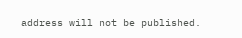address will not be published.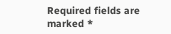Required fields are marked *